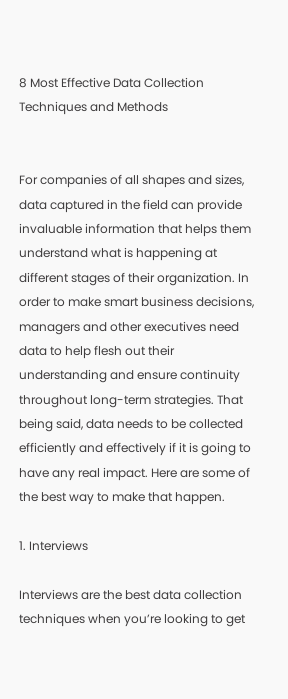8 Most Effective Data Collection Techniques and Methods


For companies of all shapes and sizes, data captured in the field can provide invaluable information that helps them understand what is happening at different stages of their organization. In order to make smart business decisions, managers and other executives need data to help flesh out their understanding and ensure continuity throughout long-term strategies. That being said, data needs to be collected efficiently and effectively if it is going to have any real impact. Here are some of the best way to make that happen.

1. Interviews

Interviews are the best data collection techniques when you’re looking to get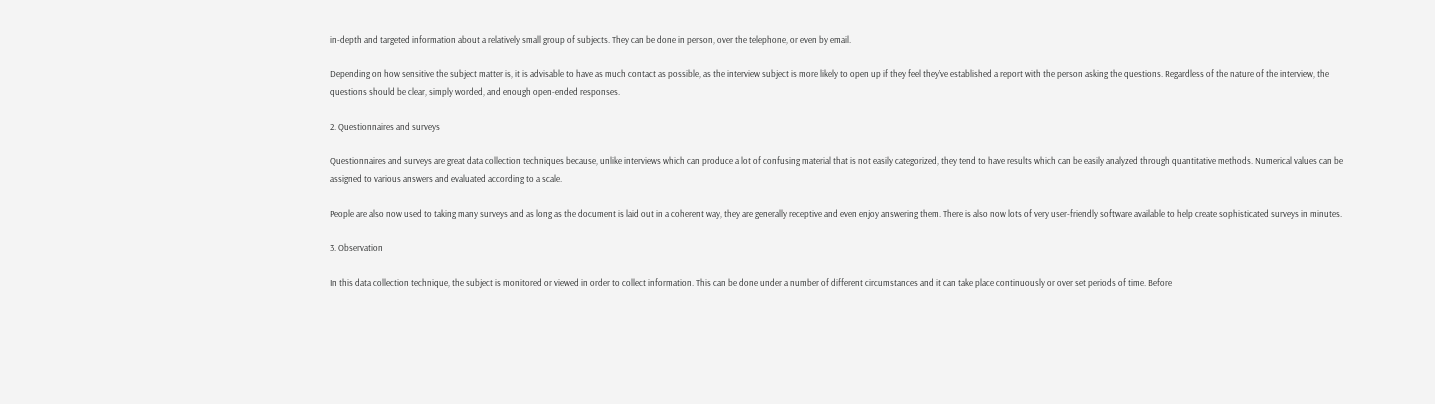in-depth and targeted information about a relatively small group of subjects. They can be done in person, over the telephone, or even by email.

Depending on how sensitive the subject matter is, it is advisable to have as much contact as possible, as the interview subject is more likely to open up if they feel they’ve established a report with the person asking the questions. Regardless of the nature of the interview, the questions should be clear, simply worded, and enough open-ended responses.

2. Questionnaires and surveys

Questionnaires and surveys are great data collection techniques because, unlike interviews which can produce a lot of confusing material that is not easily categorized, they tend to have results which can be easily analyzed through quantitative methods. Numerical values can be assigned to various answers and evaluated according to a scale.

People are also now used to taking many surveys and as long as the document is laid out in a coherent way, they are generally receptive and even enjoy answering them. There is also now lots of very user-friendly software available to help create sophisticated surveys in minutes.

3. Observation

In this data collection technique, the subject is monitored or viewed in order to collect information. This can be done under a number of different circumstances and it can take place continuously or over set periods of time. Before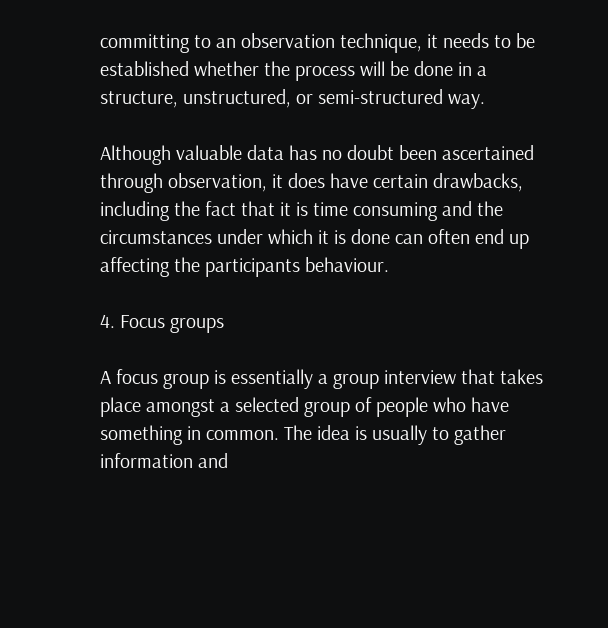committing to an observation technique, it needs to be established whether the process will be done in a structure, unstructured, or semi-structured way.

Although valuable data has no doubt been ascertained through observation, it does have certain drawbacks, including the fact that it is time consuming and the circumstances under which it is done can often end up affecting the participants behaviour.

4. Focus groups

A focus group is essentially a group interview that takes place amongst a selected group of people who have something in common. The idea is usually to gather information and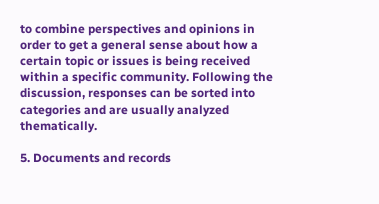to combine perspectives and opinions in order to get a general sense about how a certain topic or issues is being received within a specific community. Following the discussion, responses can be sorted into categories and are usually analyzed thematically.

5. Documents and records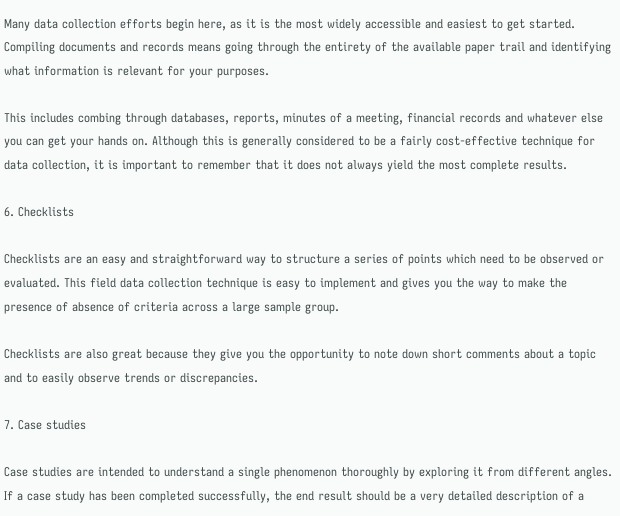Many data collection efforts begin here, as it is the most widely accessible and easiest to get started. Compiling documents and records means going through the entirety of the available paper trail and identifying what information is relevant for your purposes.

This includes combing through databases, reports, minutes of a meeting, financial records and whatever else you can get your hands on. Although this is generally considered to be a fairly cost-effective technique for data collection, it is important to remember that it does not always yield the most complete results.

6. Checklists

Checklists are an easy and straightforward way to structure a series of points which need to be observed or evaluated. This field data collection technique is easy to implement and gives you the way to make the presence of absence of criteria across a large sample group.

Checklists are also great because they give you the opportunity to note down short comments about a topic and to easily observe trends or discrepancies.

7. Case studies

Case studies are intended to understand a single phenomenon thoroughly by exploring it from different angles. If a case study has been completed successfully, the end result should be a very detailed description of a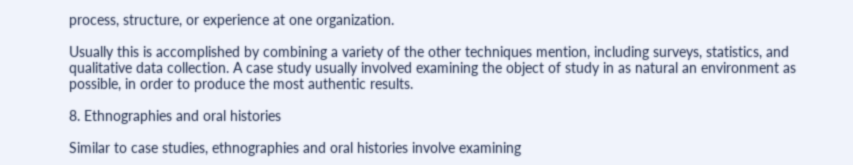process, structure, or experience at one organization.

Usually this is accomplished by combining a variety of the other techniques mention, including surveys, statistics, and qualitative data collection. A case study usually involved examining the object of study in as natural an environment as possible, in order to produce the most authentic results.

8. Ethnographies and oral histories

Similar to case studies, ethnographies and oral histories involve examining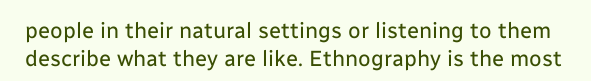people in their natural settings or listening to them describe what they are like. Ethnography is the most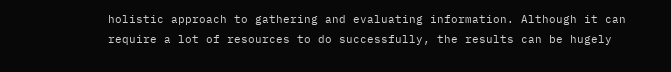holistic approach to gathering and evaluating information. Although it can require a lot of resources to do successfully, the results can be hugely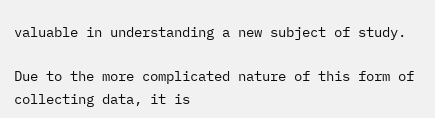valuable in understanding a new subject of study.

Due to the more complicated nature of this form of collecting data, it is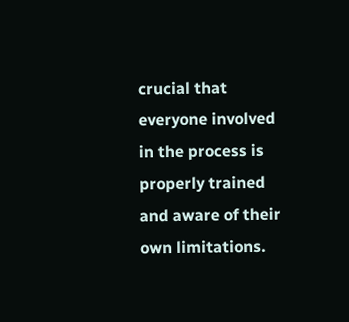crucial that everyone involved in the process is properly trained and aware of their own limitations.